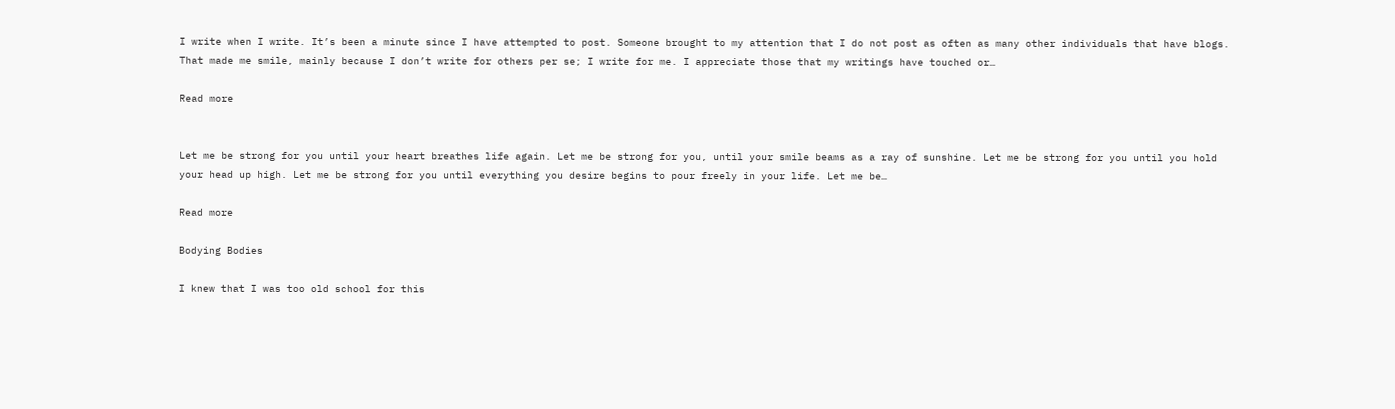I write when I write. It’s been a minute since I have attempted to post. Someone brought to my attention that I do not post as often as many other individuals that have blogs. That made me smile, mainly because I don’t write for others per se; I write for me. I appreciate those that my writings have touched or…

Read more


Let me be strong for you until your heart breathes life again. Let me be strong for you, until your smile beams as a ray of sunshine. Let me be strong for you until you hold your head up high. Let me be strong for you until everything you desire begins to pour freely in your life. Let me be…

Read more

Bodying Bodies

I knew that I was too old school for this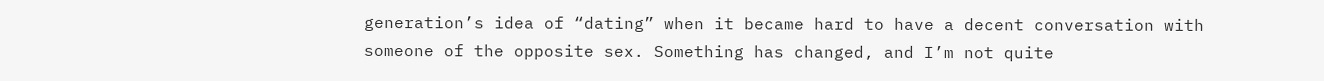generation’s idea of “dating” when it became hard to have a decent conversation with someone of the opposite sex. Something has changed, and I’m not quite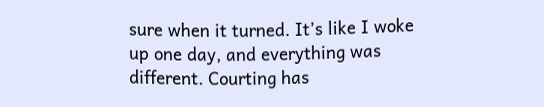sure when it turned. It’s like I woke up one day, and everything was different. Courting has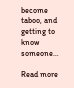become taboo, and getting to know someone…

Read more